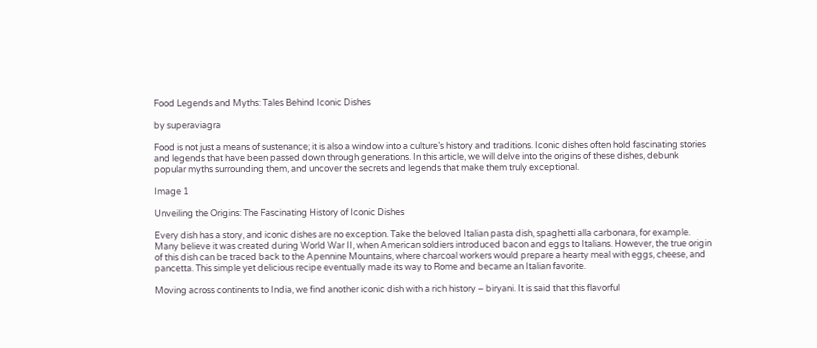Food Legends and Myths: Tales Behind Iconic Dishes

by superaviagra

Food is not just a means of sustenance; it is also a window into a culture’s history and traditions. Iconic dishes often hold fascinating stories and legends that have been passed down through generations. In this article, we will delve into the origins of these dishes, debunk popular myths surrounding them, and uncover the secrets and legends that make them truly exceptional.

Image 1

Unveiling the Origins: The Fascinating History of Iconic Dishes

Every dish has a story, and iconic dishes are no exception. Take the beloved Italian pasta dish, spaghetti alla carbonara, for example. Many believe it was created during World War II, when American soldiers introduced bacon and eggs to Italians. However, the true origin of this dish can be traced back to the Apennine Mountains, where charcoal workers would prepare a hearty meal with eggs, cheese, and pancetta. This simple yet delicious recipe eventually made its way to Rome and became an Italian favorite.

Moving across continents to India, we find another iconic dish with a rich history – biryani. It is said that this flavorful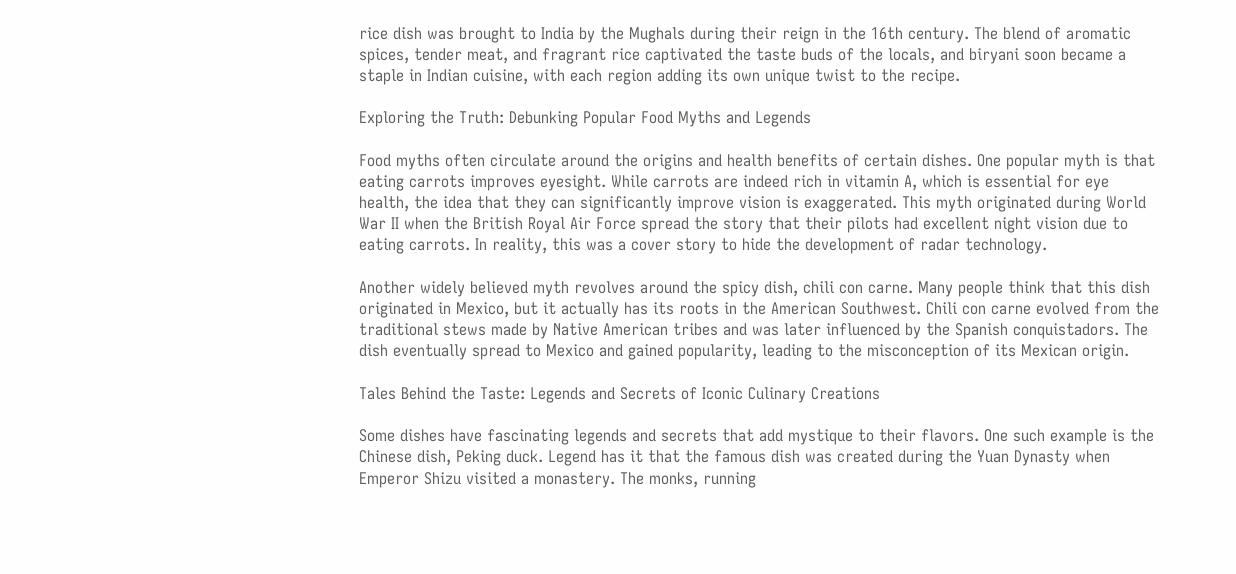rice dish was brought to India by the Mughals during their reign in the 16th century. The blend of aromatic spices, tender meat, and fragrant rice captivated the taste buds of the locals, and biryani soon became a staple in Indian cuisine, with each region adding its own unique twist to the recipe.

Exploring the Truth: Debunking Popular Food Myths and Legends

Food myths often circulate around the origins and health benefits of certain dishes. One popular myth is that eating carrots improves eyesight. While carrots are indeed rich in vitamin A, which is essential for eye health, the idea that they can significantly improve vision is exaggerated. This myth originated during World War II when the British Royal Air Force spread the story that their pilots had excellent night vision due to eating carrots. In reality, this was a cover story to hide the development of radar technology.

Another widely believed myth revolves around the spicy dish, chili con carne. Many people think that this dish originated in Mexico, but it actually has its roots in the American Southwest. Chili con carne evolved from the traditional stews made by Native American tribes and was later influenced by the Spanish conquistadors. The dish eventually spread to Mexico and gained popularity, leading to the misconception of its Mexican origin.

Tales Behind the Taste: Legends and Secrets of Iconic Culinary Creations

Some dishes have fascinating legends and secrets that add mystique to their flavors. One such example is the Chinese dish, Peking duck. Legend has it that the famous dish was created during the Yuan Dynasty when Emperor Shizu visited a monastery. The monks, running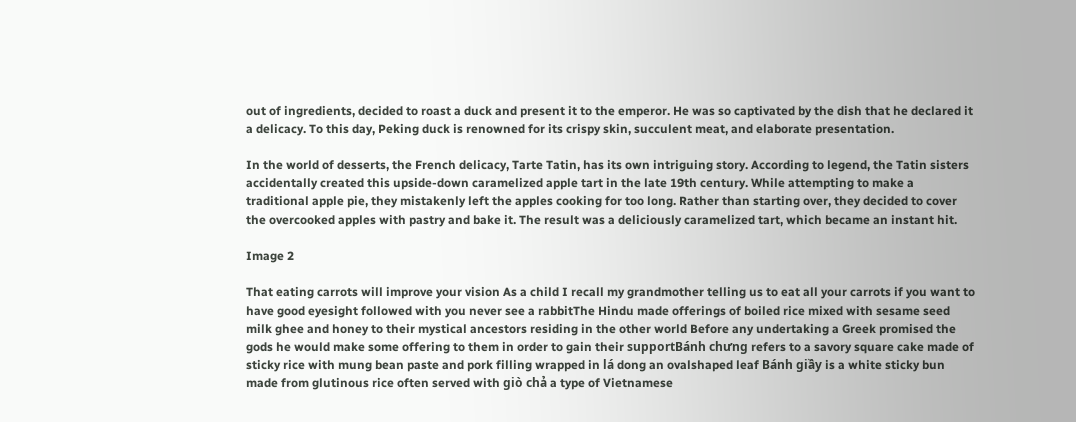out of ingredients, decided to roast a duck and present it to the emperor. He was so captivated by the dish that he declared it a delicacy. To this day, Peking duck is renowned for its crispy skin, succulent meat, and elaborate presentation.

In the world of desserts, the French delicacy, Tarte Tatin, has its own intriguing story. According to legend, the Tatin sisters accidentally created this upside-down caramelized apple tart in the late 19th century. While attempting to make a traditional apple pie, they mistakenly left the apples cooking for too long. Rather than starting over, they decided to cover the overcooked apples with pastry and bake it. The result was a deliciously caramelized tart, which became an instant hit.

Image 2

That eating carrots will improve your vision As a child I recall my grandmother telling us to eat all your carrots if you want to have good eyesight followed with you never see a rabbitThe Hindu made offerings of boiled rice mixed with sesame seed milk ghee and honey to their mystical ancestors residing in the other world Before any undertaking a Greek promised the gods he would make some offering to them in order to gain their supportBánh chưng refers to a savory square cake made of sticky rice with mung bean paste and pork filling wrapped in lá dong an ovalshaped leaf Bánh giầy is a white sticky bun made from glutinous rice often served with giò chả a type of Vietnamese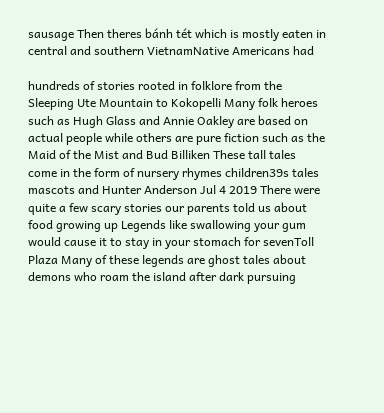sausage Then theres bánh tét which is mostly eaten in central and southern VietnamNative Americans had

hundreds of stories rooted in folklore from the Sleeping Ute Mountain to Kokopelli Many folk heroes such as Hugh Glass and Annie Oakley are based on actual people while others are pure fiction such as the Maid of the Mist and Bud Billiken These tall tales come in the form of nursery rhymes children39s tales mascots and Hunter Anderson Jul 4 2019 There were quite a few scary stories our parents told us about food growing up Legends like swallowing your gum would cause it to stay in your stomach for sevenToll Plaza Many of these legends are ghost tales about demons who roam the island after dark pursuing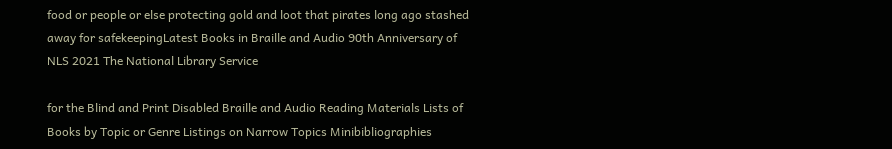food or people or else protecting gold and loot that pirates long ago stashed away for safekeepingLatest Books in Braille and Audio 90th Anniversary of NLS 2021 The National Library Service

for the Blind and Print Disabled Braille and Audio Reading Materials Lists of Books by Topic or Genre Listings on Narrow Topics Minibibliographies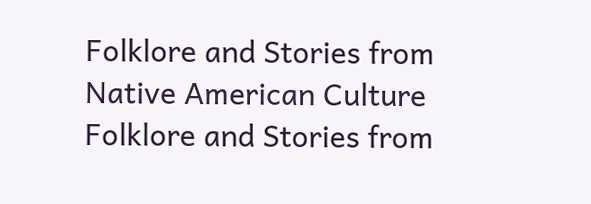Folklore and Stories from Native American Culture Folklore and Stories from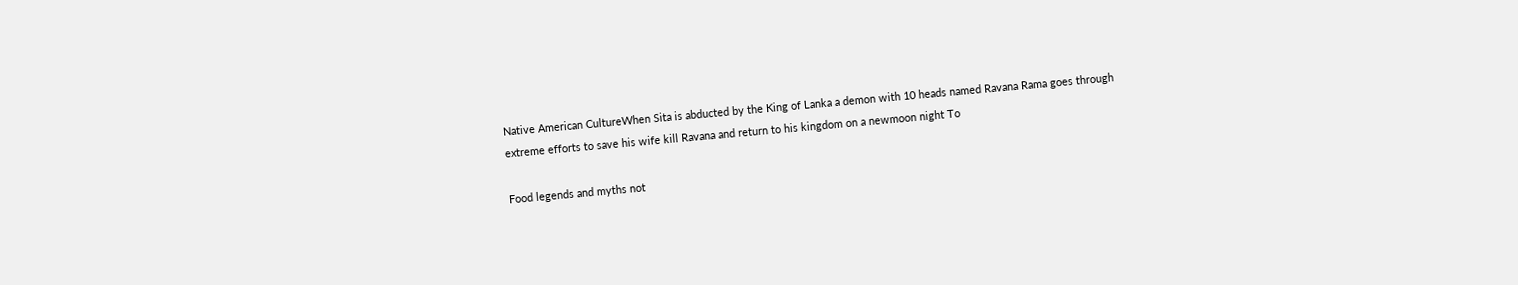Native American CultureWhen Sita is abducted by the King of Lanka a demon with 10 heads named Ravana Rama goes through extreme efforts to save his wife kill Ravana and return to his kingdom on a newmoon night To

Food legends and myths not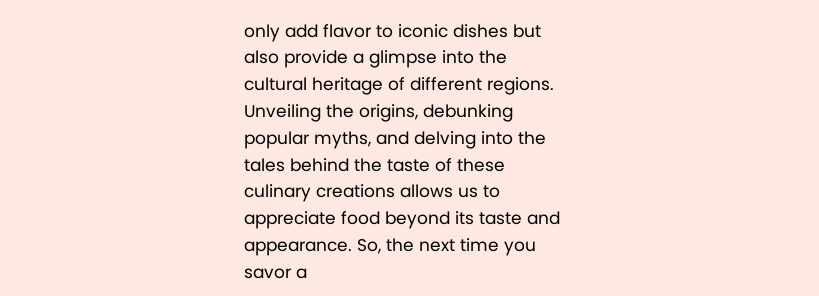only add flavor to iconic dishes but also provide a glimpse into the cultural heritage of different regions. Unveiling the origins, debunking popular myths, and delving into the tales behind the taste of these culinary creations allows us to appreciate food beyond its taste and appearance. So, the next time you savor a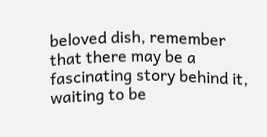beloved dish, remember that there may be a fascinating story behind it, waiting to be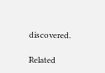discovered.

Related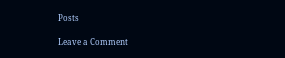Posts

Leave a Comment